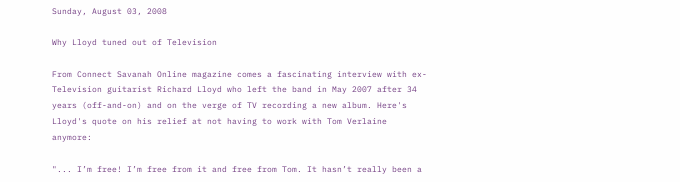Sunday, August 03, 2008

Why Lloyd tuned out of Television

From Connect Savanah Online magazine comes a fascinating interview with ex-Television guitarist Richard Lloyd who left the band in May 2007 after 34 years (off-and-on) and on the verge of TV recording a new album. Here's Lloyd's quote on his relief at not having to work with Tom Verlaine anymore:

"... I’m free! I’m free from it and free from Tom. It hasn’t really been a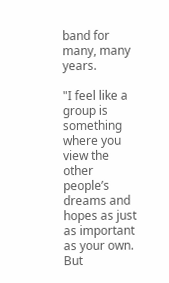band for many, many years.

"I feel like a group is something where you view the other people’s dreams and hopes as just as important as your own. But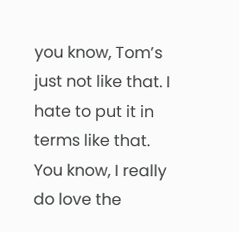you know, Tom’s just not like that. I hate to put it in terms like that. You know, I really do love the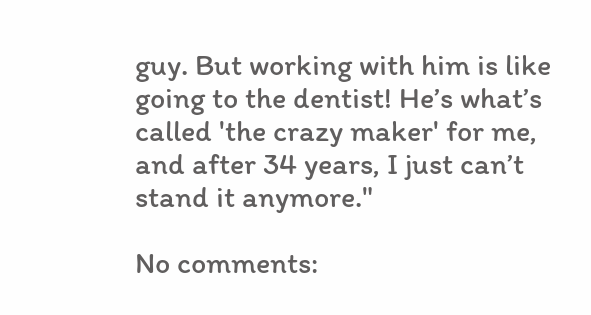guy. But working with him is like going to the dentist! He’s what’s called 'the crazy maker' for me, and after 34 years, I just can’t stand it anymore."

No comments: